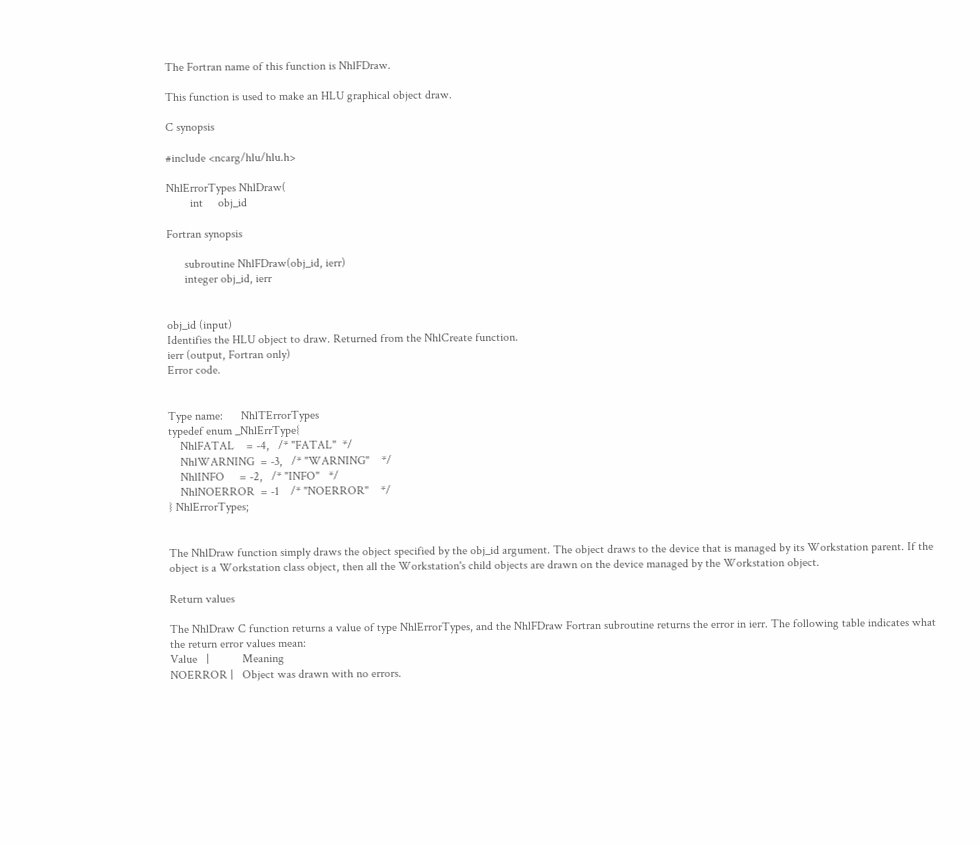The Fortran name of this function is NhlFDraw.

This function is used to make an HLU graphical object draw.

C synopsis

#include <ncarg/hlu/hlu.h>

NhlErrorTypes NhlDraw(
        int     obj_id

Fortran synopsis

      subroutine NhlFDraw(obj_id, ierr)
      integer obj_id, ierr


obj_id (input)
Identifies the HLU object to draw. Returned from the NhlCreate function.
ierr (output, Fortran only)
Error code.


Type name:      NhlTErrorTypes
typedef enum _NhlErrType{
    NhlFATAL    = -4,   /* "FATAL"  */
    NhlWARNING  = -3,   /* "WARNING"    */
    NhlINFO     = -2,   /* "INFO"   */
    NhlNOERROR  = -1    /* "NOERROR"    */
} NhlErrorTypes;


The NhlDraw function simply draws the object specified by the obj_id argument. The object draws to the device that is managed by its Workstation parent. If the object is a Workstation class object, then all the Workstation's child objects are drawn on the device managed by the Workstation object.

Return values

The NhlDraw C function returns a value of type NhlErrorTypes, and the NhlFDraw Fortran subroutine returns the error in ierr. The following table indicates what the return error values mean:
Value   |           Meaning
NOERROR |   Object was drawn with no errors.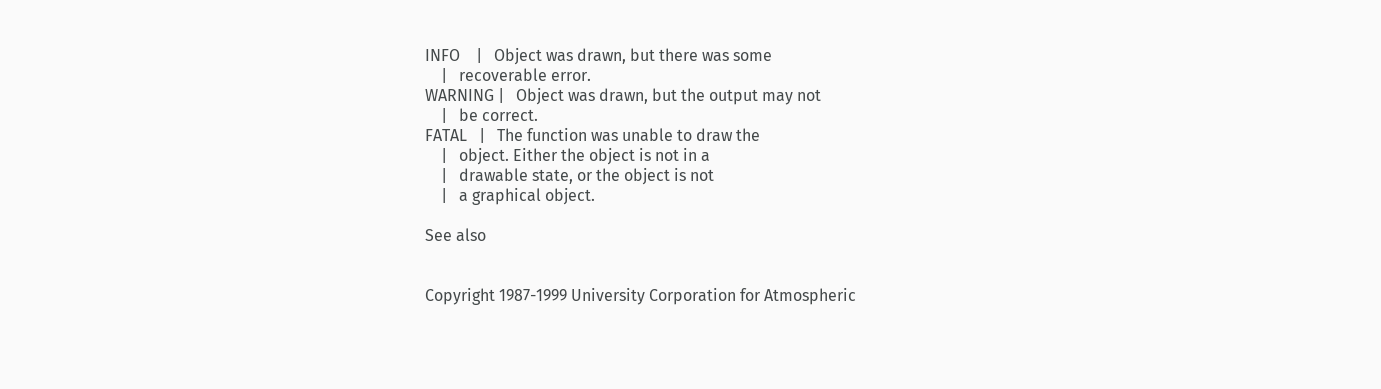INFO    |   Object was drawn, but there was some
    |   recoverable error.
WARNING |   Object was drawn, but the output may not
    |   be correct.
FATAL   |   The function was unable to draw the
    |   object. Either the object is not in a
    |   drawable state, or the object is not
    |   a graphical object.

See also


Copyright 1987-1999 University Corporation for Atmospheric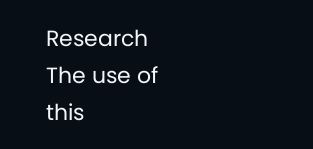Research
The use of this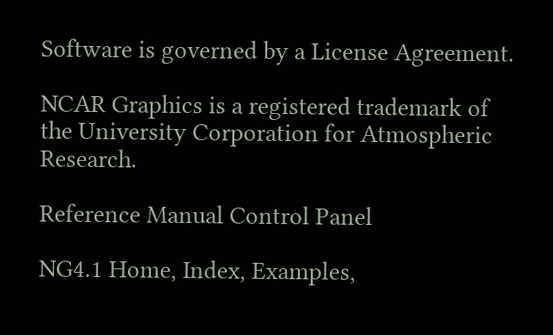Software is governed by a License Agreement.

NCAR Graphics is a registered trademark of the University Corporation for Atmospheric Research.

Reference Manual Control Panel

NG4.1 Home, Index, Examples,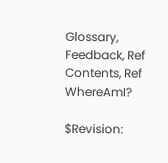Glossary, Feedback, Ref Contents, Ref WhereAmI?

$Revision: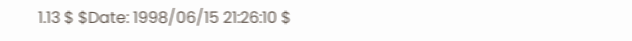1.13 $ $Date: 1998/06/15 21:26:10 $